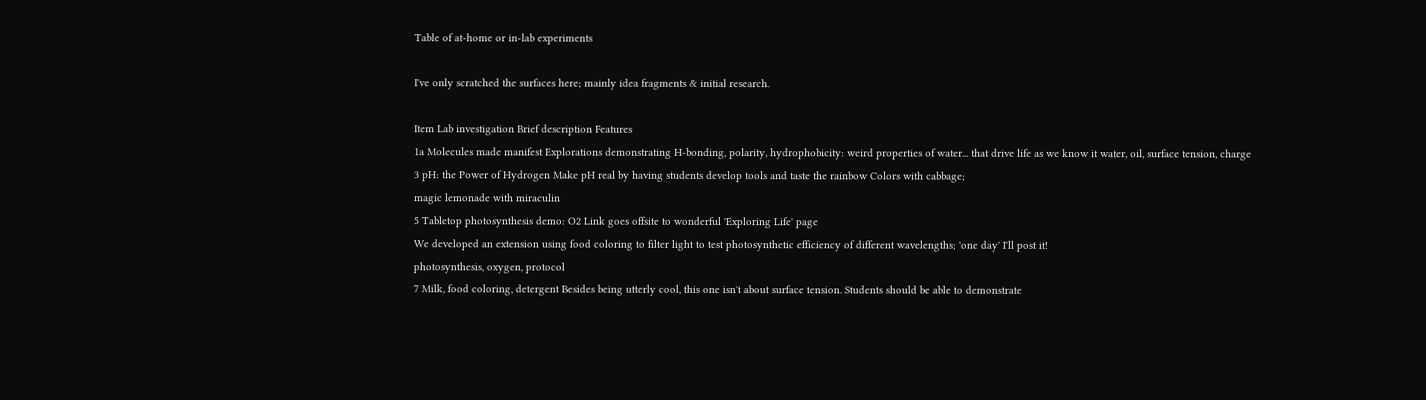Table of at-home or in-lab experiments

I've only scratched the surfaces here; mainly idea fragments & initial research.

Item Lab investigation Brief description Features
1a Molecules made manifest Explorations demonstrating H-bonding, polarity, hydrophobicity: weird properties of water... that drive life as we know it water, oil, surface tension, charge
3 pH: the Power of Hydrogen Make pH real by having students develop tools and taste the rainbow Colors with cabbage;
magic lemonade with miraculin
5 Tabletop photosynthesis demo: O2 Link goes offsite to wonderful 'Exploring Life' page
We developed an extension using food coloring to filter light to test photosynthetic efficiency of different wavelengths; 'one day' I'll post it!
photosynthesis, oxygen, protocol
7 Milk, food coloring, detergent Besides being utterly cool, this one isn't about surface tension. Students should be able to demonstrate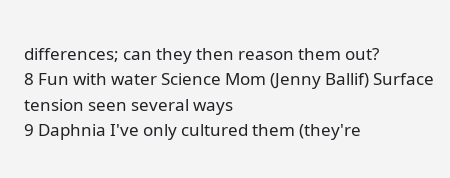differences; can they then reason them out?
8 Fun with water Science Mom (Jenny Ballif) Surface tension seen several ways
9 Daphnia I've only cultured them (they're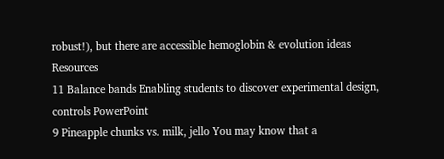robust!), but there are accessible hemoglobin & evolution ideas Resources
11 Balance bands Enabling students to discover experimental design, controls PowerPoint
9 Pineapple chunks vs. milk, jello You may know that a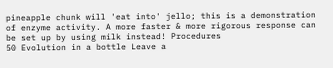pineapple chunk will 'eat into' jello; this is a demonstration of enzyme activity. A more faster & more rigorous response can be set up by using milk instead! Procedures
50 Evolution in a bottle Leave a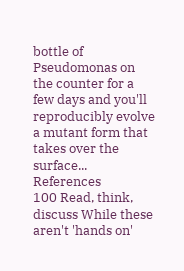bottle of Pseudomonas on the counter for a few days and you'll reproducibly evolve a mutant form that takes over the surface... References
100 Read, think, discuss While these aren't 'hands on'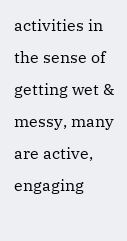activities in the sense of getting wet & messy, many are active, engaging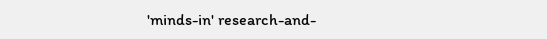'minds-in' research-and-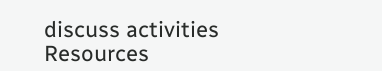discuss activities Resources